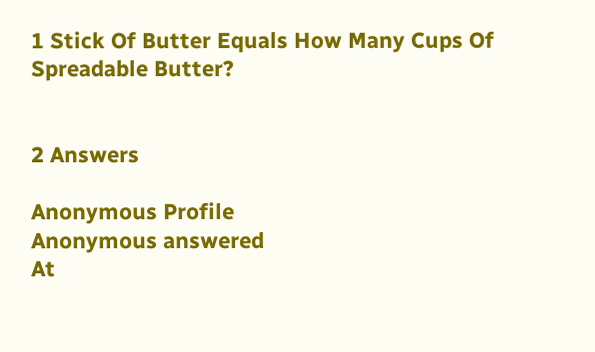1 Stick Of Butter Equals How Many Cups Of Spreadable Butter?


2 Answers

Anonymous Profile
Anonymous answered
At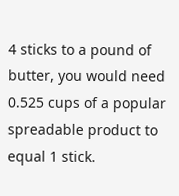4 sticks to a pound of butter, you would need 0.525 cups of a popular spreadable product to equal 1 stick.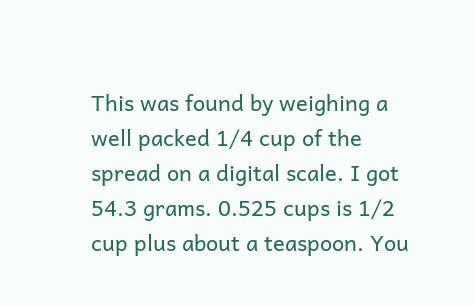This was found by weighing a well packed 1/4 cup of the spread on a digital scale. I got 54.3 grams. 0.525 cups is 1/2 cup plus about a teaspoon. You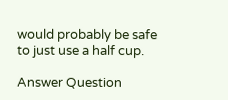would probably be safe to just use a half cup.

Answer Question